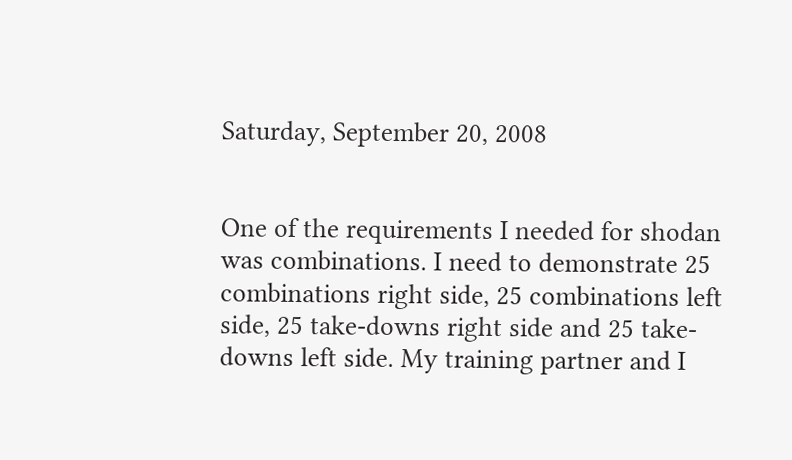Saturday, September 20, 2008


One of the requirements I needed for shodan was combinations. I need to demonstrate 25 combinations right side, 25 combinations left side, 25 take-downs right side and 25 take-downs left side. My training partner and I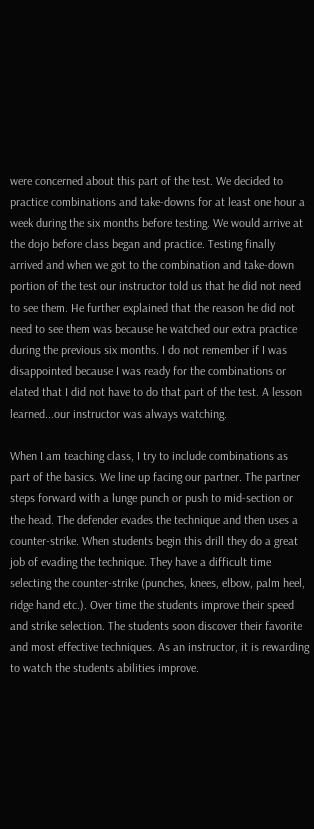were concerned about this part of the test. We decided to practice combinations and take-downs for at least one hour a week during the six months before testing. We would arrive at the dojo before class began and practice. Testing finally arrived and when we got to the combination and take-down portion of the test our instructor told us that he did not need to see them. He further explained that the reason he did not need to see them was because he watched our extra practice during the previous six months. I do not remember if I was disappointed because I was ready for the combinations or elated that I did not have to do that part of the test. A lesson learned...our instructor was always watching.

When I am teaching class, I try to include combinations as part of the basics. We line up facing our partner. The partner steps forward with a lunge punch or push to mid-section or the head. The defender evades the technique and then uses a counter-strike. When students begin this drill they do a great job of evading the technique. They have a difficult time selecting the counter-strike (punches, knees, elbow, palm heel, ridge hand etc.). Over time the students improve their speed and strike selection. The students soon discover their favorite and most effective techniques. As an instructor, it is rewarding to watch the students abilities improve.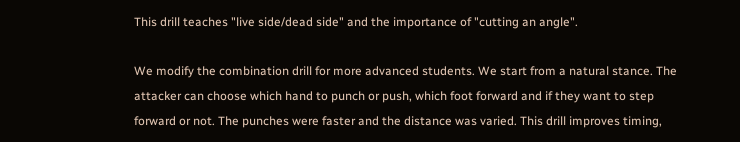This drill teaches "live side/dead side" and the importance of "cutting an angle".

We modify the combination drill for more advanced students. We start from a natural stance. The attacker can choose which hand to punch or push, which foot forward and if they want to step forward or not. The punches were faster and the distance was varied. This drill improves timing,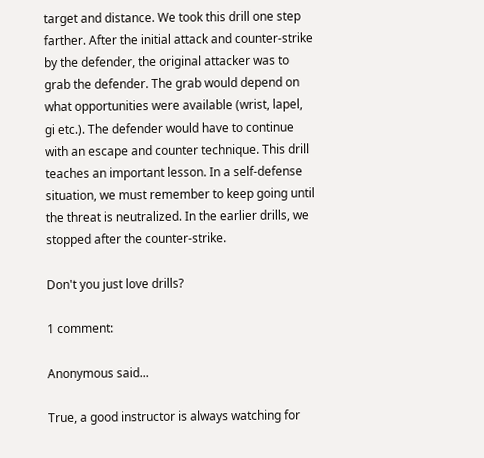target and distance. We took this drill one step farther. After the initial attack and counter-strike by the defender, the original attacker was to grab the defender. The grab would depend on what opportunities were available (wrist, lapel, gi etc.). The defender would have to continue with an escape and counter technique. This drill teaches an important lesson. In a self-defense situation, we must remember to keep going until the threat is neutralized. In the earlier drills, we stopped after the counter-strike.

Don't you just love drills?

1 comment:

Anonymous said...

True, a good instructor is always watching for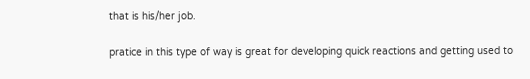that is his/her job.

pratice in this type of way is great for developing quick reactions and getting used to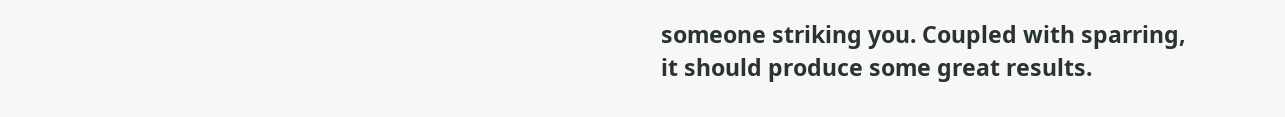someone striking you. Coupled with sparring, it should produce some great results.